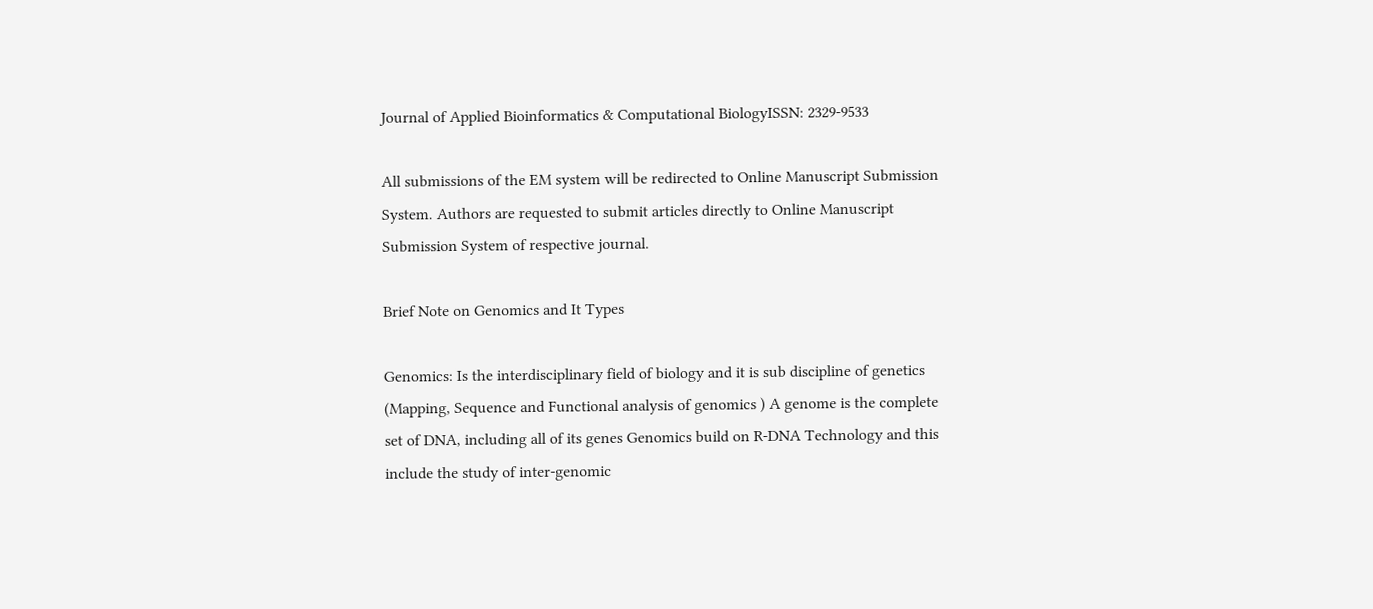Journal of Applied Bioinformatics & Computational BiologyISSN: 2329-9533

All submissions of the EM system will be redirected to Online Manuscript Submission System. Authors are requested to submit articles directly to Online Manuscript Submission System of respective journal.

Brief Note on Genomics and It Types

Genomics: Is the interdisciplinary field of biology and it is sub discipline of genetics (Mapping, Sequence and Functional analysis of genomics ) A genome is the complete set of DNA, including all of its genes Genomics build on R-DNA Technology and this include the study of inter-genomic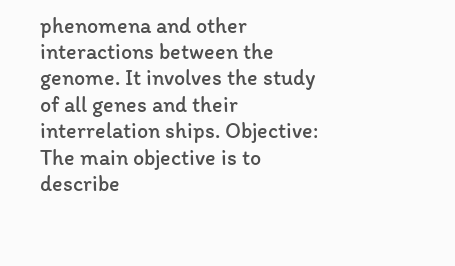phenomena and other interactions between the genome. It involves the study of all genes and their interrelation ships. Objective: The main objective is to describe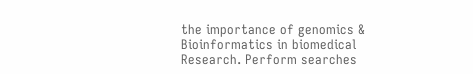the importance of genomics & Bioinformatics in biomedical Research. Perform searches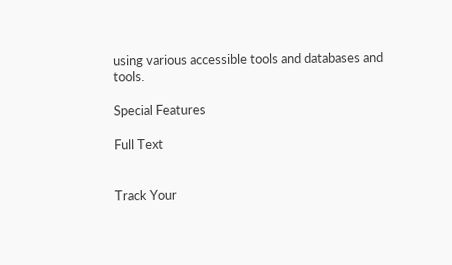using various accessible tools and databases and tools.

Special Features

Full Text


Track Your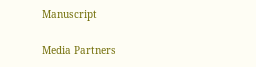Manuscript

Media Partners